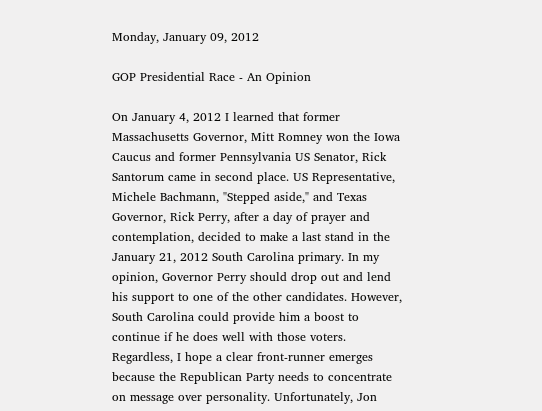Monday, January 09, 2012

GOP Presidential Race - An Opinion

On January 4, 2012 I learned that former Massachusetts Governor, Mitt Romney won the Iowa Caucus and former Pennsylvania US Senator, Rick Santorum came in second place. US Representative, Michele Bachmann, "Stepped aside," and Texas Governor, Rick Perry, after a day of prayer and contemplation, decided to make a last stand in the January 21, 2012 South Carolina primary. In my opinion, Governor Perry should drop out and lend his support to one of the other candidates. However, South Carolina could provide him a boost to continue if he does well with those voters. Regardless, I hope a clear front-runner emerges because the Republican Party needs to concentrate on message over personality. Unfortunately, Jon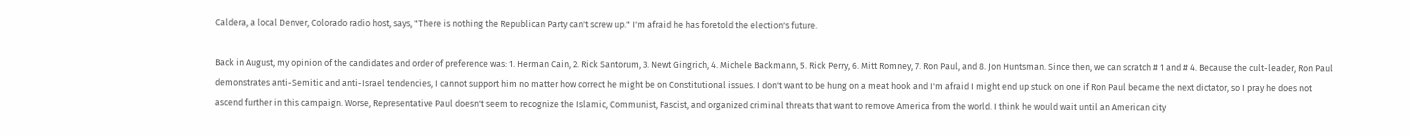Caldera, a local Denver, Colorado radio host, says, "There is nothing the Republican Party can't screw up." I'm afraid he has foretold the election's future.

Back in August, my opinion of the candidates and order of preference was: 1. Herman Cain, 2. Rick Santorum, 3. Newt Gingrich, 4. Michele Backmann, 5. Rick Perry, 6. Mitt Romney, 7. Ron Paul, and 8. Jon Huntsman. Since then, we can scratch # 1 and # 4. Because the cult-leader, Ron Paul demonstrates anti-Semitic and anti-Israel tendencies, I cannot support him no matter how correct he might be on Constitutional issues. I don't want to be hung on a meat hook and I'm afraid I might end up stuck on one if Ron Paul became the next dictator, so I pray he does not ascend further in this campaign. Worse, Representative Paul doesn't seem to recognize the Islamic, Communist, Fascist, and organized criminal threats that want to remove America from the world. I think he would wait until an American city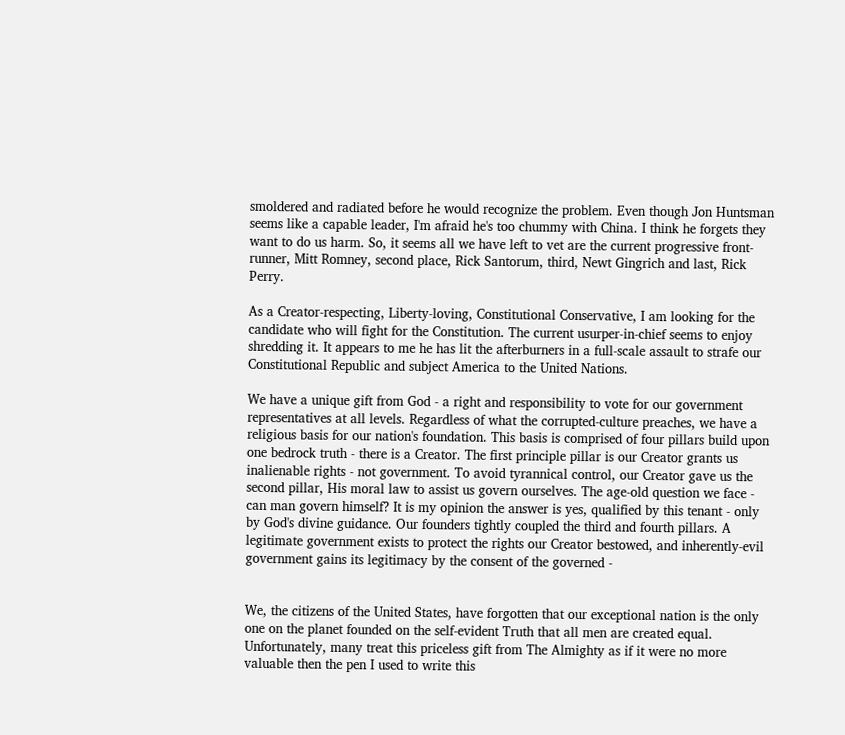smoldered and radiated before he would recognize the problem. Even though Jon Huntsman seems like a capable leader, I'm afraid he's too chummy with China. I think he forgets they want to do us harm. So, it seems all we have left to vet are the current progressive front-runner, Mitt Romney, second place, Rick Santorum, third, Newt Gingrich and last, Rick Perry.

As a Creator-respecting, Liberty-loving, Constitutional Conservative, I am looking for the candidate who will fight for the Constitution. The current usurper-in-chief seems to enjoy shredding it. It appears to me he has lit the afterburners in a full-scale assault to strafe our Constitutional Republic and subject America to the United Nations.

We have a unique gift from God - a right and responsibility to vote for our government representatives at all levels. Regardless of what the corrupted-culture preaches, we have a religious basis for our nation's foundation. This basis is comprised of four pillars build upon one bedrock truth - there is a Creator. The first principle pillar is our Creator grants us inalienable rights - not government. To avoid tyrannical control, our Creator gave us the second pillar, His moral law to assist us govern ourselves. The age-old question we face - can man govern himself? It is my opinion the answer is yes, qualified by this tenant - only by God's divine guidance. Our founders tightly coupled the third and fourth pillars. A legitimate government exists to protect the rights our Creator bestowed, and inherently-evil government gains its legitimacy by the consent of the governed -


We, the citizens of the United States, have forgotten that our exceptional nation is the only one on the planet founded on the self-evident Truth that all men are created equal. Unfortunately, many treat this priceless gift from The Almighty as if it were no more valuable then the pen I used to write this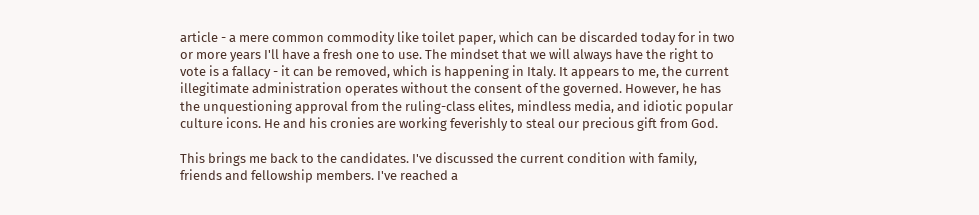article - a mere common commodity like toilet paper, which can be discarded today for in two or more years I'll have a fresh one to use. The mindset that we will always have the right to vote is a fallacy - it can be removed, which is happening in Italy. It appears to me, the current illegitimate administration operates without the consent of the governed. However, he has the unquestioning approval from the ruling-class elites, mindless media, and idiotic popular culture icons. He and his cronies are working feverishly to steal our precious gift from God.

This brings me back to the candidates. I've discussed the current condition with family, friends and fellowship members. I've reached a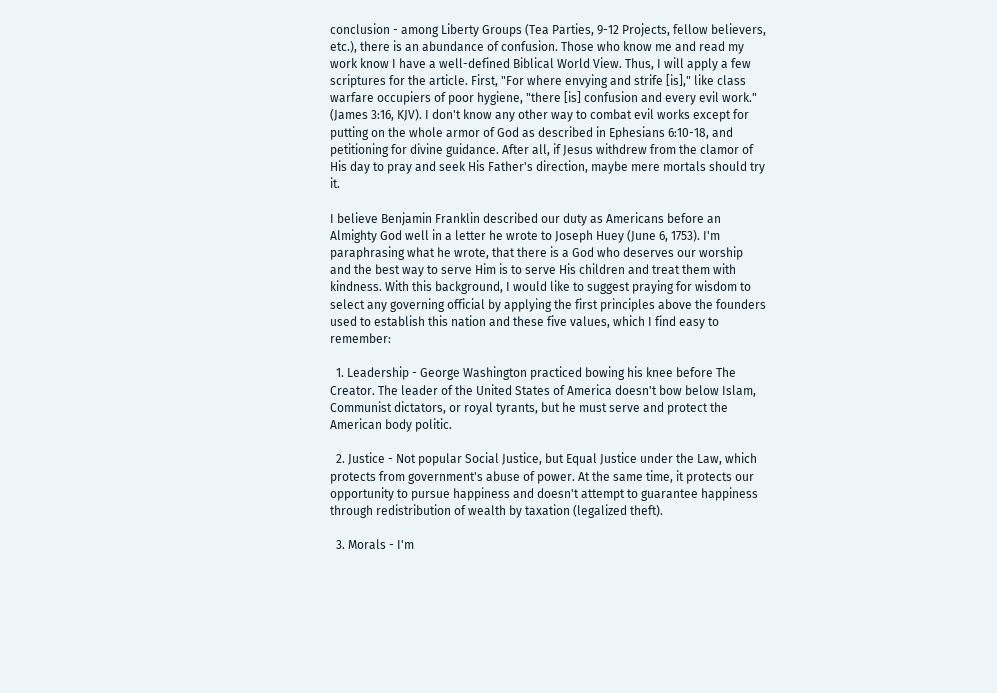conclusion - among Liberty Groups (Tea Parties, 9-12 Projects, fellow believers, etc.), there is an abundance of confusion. Those who know me and read my work know I have a well-defined Biblical World View. Thus, I will apply a few scriptures for the article. First, "For where envying and strife [is]," like class warfare occupiers of poor hygiene, "there [is] confusion and every evil work." (James 3:16, KJV). I don't know any other way to combat evil works except for putting on the whole armor of God as described in Ephesians 6:10-18, and petitioning for divine guidance. After all, if Jesus withdrew from the clamor of His day to pray and seek His Father's direction, maybe mere mortals should try it.

I believe Benjamin Franklin described our duty as Americans before an Almighty God well in a letter he wrote to Joseph Huey (June 6, 1753). I'm paraphrasing what he wrote, that there is a God who deserves our worship and the best way to serve Him is to serve His children and treat them with kindness. With this background, I would like to suggest praying for wisdom to select any governing official by applying the first principles above the founders used to establish this nation and these five values, which I find easy to remember:

  1. Leadership - George Washington practiced bowing his knee before The Creator. The leader of the United States of America doesn't bow below Islam, Communist dictators, or royal tyrants, but he must serve and protect the American body politic.

  2. Justice - Not popular Social Justice, but Equal Justice under the Law, which protects from government's abuse of power. At the same time, it protects our opportunity to pursue happiness and doesn't attempt to guarantee happiness through redistribution of wealth by taxation (legalized theft).

  3. Morals - I'm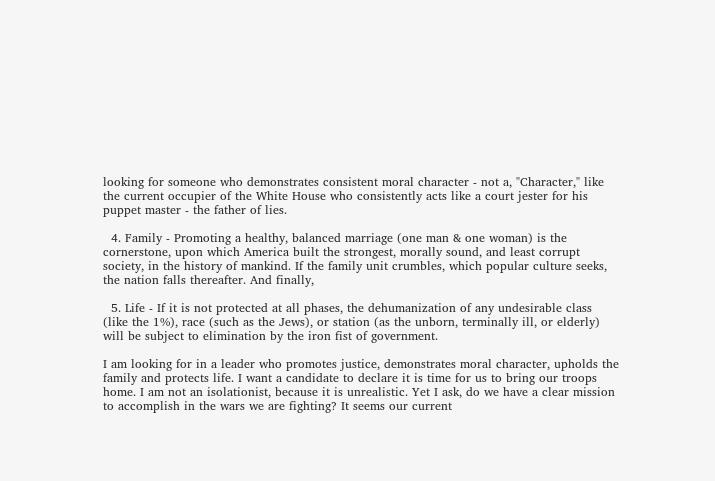looking for someone who demonstrates consistent moral character - not a, "Character," like the current occupier of the White House who consistently acts like a court jester for his puppet master - the father of lies.

  4. Family - Promoting a healthy, balanced marriage (one man & one woman) is the cornerstone, upon which America built the strongest, morally sound, and least corrupt society, in the history of mankind. If the family unit crumbles, which popular culture seeks, the nation falls thereafter. And finally,

  5. Life - If it is not protected at all phases, the dehumanization of any undesirable class (like the 1%), race (such as the Jews), or station (as the unborn, terminally ill, or elderly) will be subject to elimination by the iron fist of government.

I am looking for in a leader who promotes justice, demonstrates moral character, upholds the family and protects life. I want a candidate to declare it is time for us to bring our troops home. I am not an isolationist, because it is unrealistic. Yet I ask, do we have a clear mission to accomplish in the wars we are fighting? It seems our current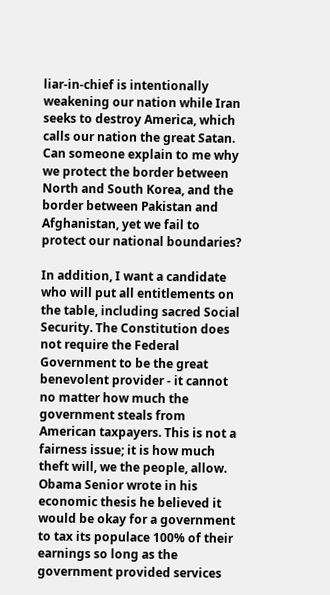liar-in-chief is intentionally weakening our nation while Iran seeks to destroy America, which calls our nation the great Satan. Can someone explain to me why we protect the border between North and South Korea, and the border between Pakistan and Afghanistan, yet we fail to protect our national boundaries?

In addition, I want a candidate who will put all entitlements on the table, including sacred Social Security. The Constitution does not require the Federal Government to be the great benevolent provider - it cannot no matter how much the government steals from American taxpayers. This is not a fairness issue; it is how much theft will, we the people, allow. Obama Senior wrote in his economic thesis he believed it would be okay for a government to tax its populace 100% of their earnings so long as the government provided services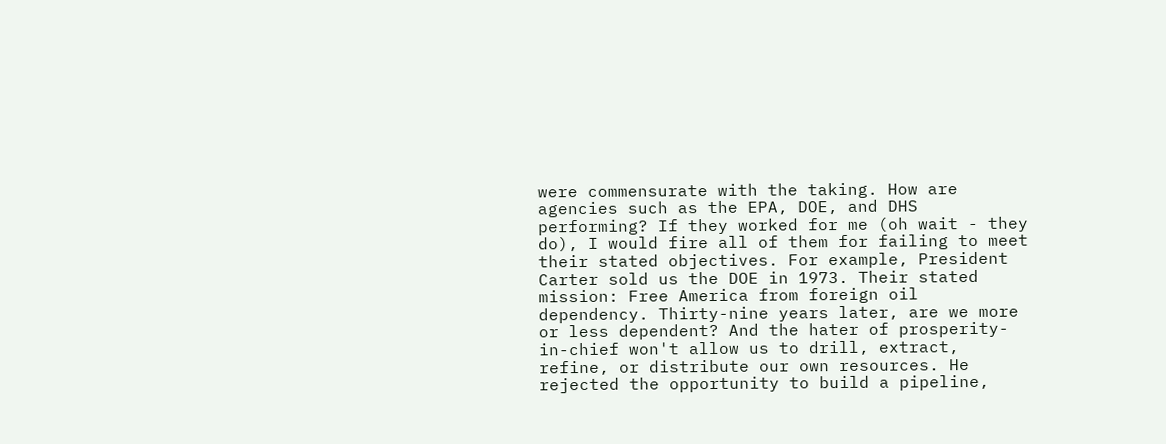were commensurate with the taking. How are agencies such as the EPA, DOE, and DHS performing? If they worked for me (oh wait - they do), I would fire all of them for failing to meet their stated objectives. For example, President Carter sold us the DOE in 1973. Their stated mission: Free America from foreign oil dependency. Thirty-nine years later, are we more or less dependent? And the hater of prosperity-in-chief won't allow us to drill, extract, refine, or distribute our own resources. He rejected the opportunity to build a pipeline,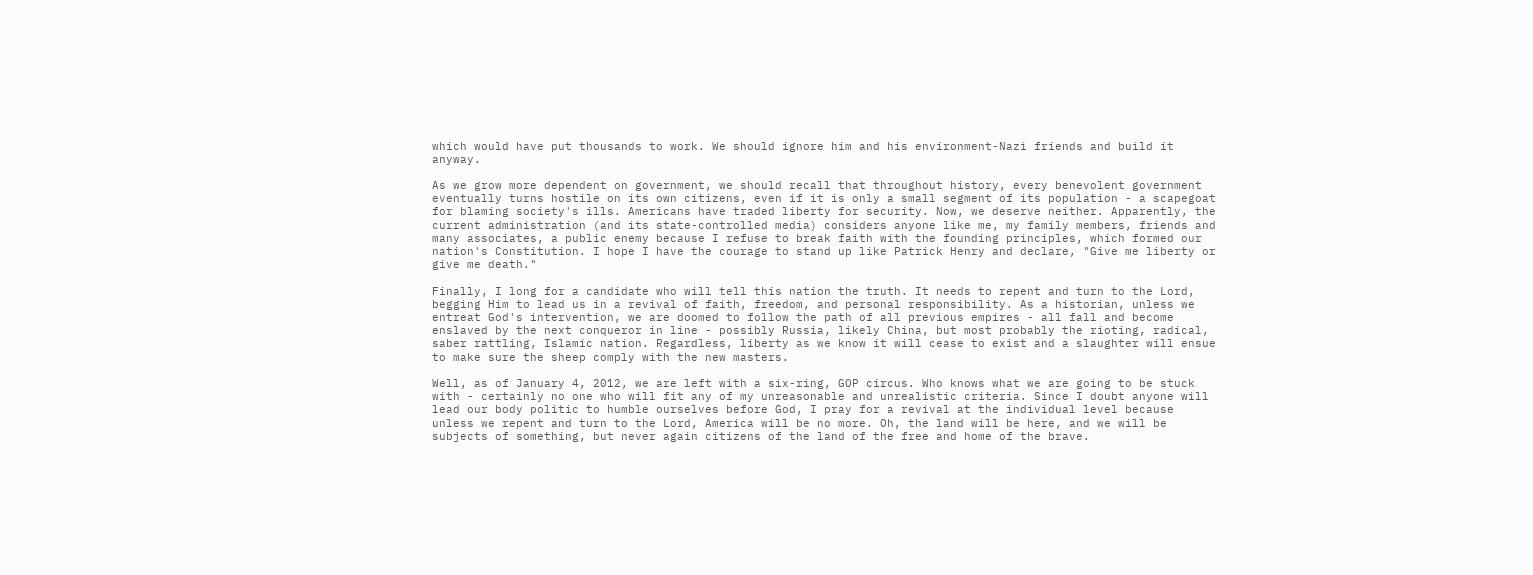which would have put thousands to work. We should ignore him and his environment-Nazi friends and build it anyway.

As we grow more dependent on government, we should recall that throughout history, every benevolent government eventually turns hostile on its own citizens, even if it is only a small segment of its population - a scapegoat for blaming society's ills. Americans have traded liberty for security. Now, we deserve neither. Apparently, the current administration (and its state-controlled media) considers anyone like me, my family members, friends and many associates, a public enemy because I refuse to break faith with the founding principles, which formed our nation's Constitution. I hope I have the courage to stand up like Patrick Henry and declare, "Give me liberty or give me death."

Finally, I long for a candidate who will tell this nation the truth. It needs to repent and turn to the Lord, begging Him to lead us in a revival of faith, freedom, and personal responsibility. As a historian, unless we entreat God's intervention, we are doomed to follow the path of all previous empires - all fall and become enslaved by the next conqueror in line - possibly Russia, likely China, but most probably the rioting, radical, saber rattling, Islamic nation. Regardless, liberty as we know it will cease to exist and a slaughter will ensue to make sure the sheep comply with the new masters.

Well, as of January 4, 2012, we are left with a six-ring, GOP circus. Who knows what we are going to be stuck with - certainly no one who will fit any of my unreasonable and unrealistic criteria. Since I doubt anyone will lead our body politic to humble ourselves before God, I pray for a revival at the individual level because unless we repent and turn to the Lord, America will be no more. Oh, the land will be here, and we will be subjects of something, but never again citizens of the land of the free and home of the brave.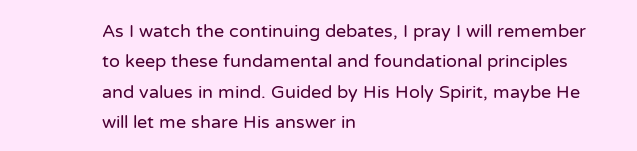As I watch the continuing debates, I pray I will remember to keep these fundamental and foundational principles and values in mind. Guided by His Holy Spirit, maybe He will let me share His answer in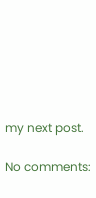my next post.

No comments: